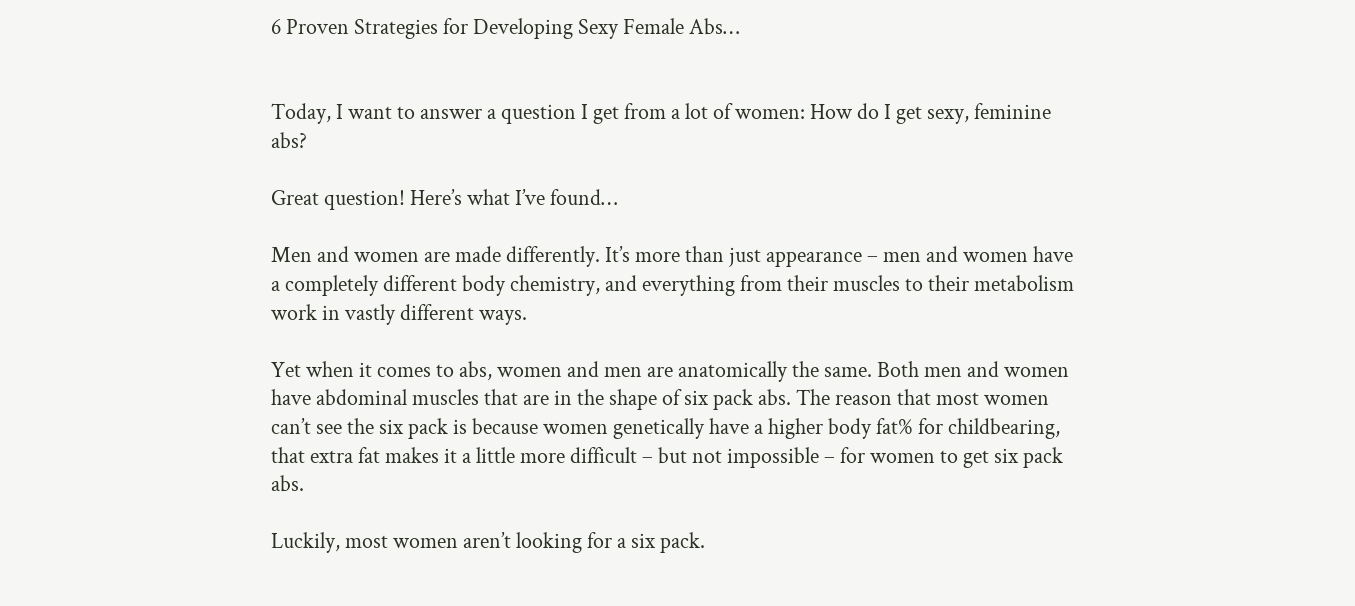6 Proven Strategies for Developing Sexy Female Abs…


Today, I want to answer a question I get from a lot of women: How do I get sexy, feminine abs?

Great question! Here’s what I’ve found…

Men and women are made differently. It’s more than just appearance – men and women have a completely different body chemistry, and everything from their muscles to their metabolism work in vastly different ways.

Yet when it comes to abs, women and men are anatomically the same. Both men and women have abdominal muscles that are in the shape of six pack abs. The reason that most women can’t see the six pack is because women genetically have a higher body fat% for childbearing, that extra fat makes it a little more difficult – but not impossible – for women to get six pack abs.

Luckily, most women aren’t looking for a six pack.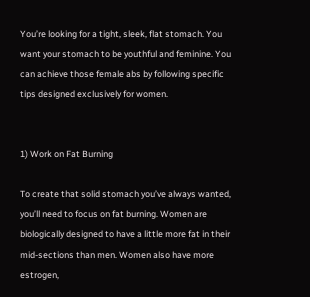You’re looking for a tight, sleek, flat stomach. You want your stomach to be youthful and feminine. You can achieve those female abs by following specific tips designed exclusively for women.


1) Work on Fat Burning

To create that solid stomach you’ve always wanted, you’ll need to focus on fat burning. Women are biologically designed to have a little more fat in their mid-sections than men. Women also have more estrogen,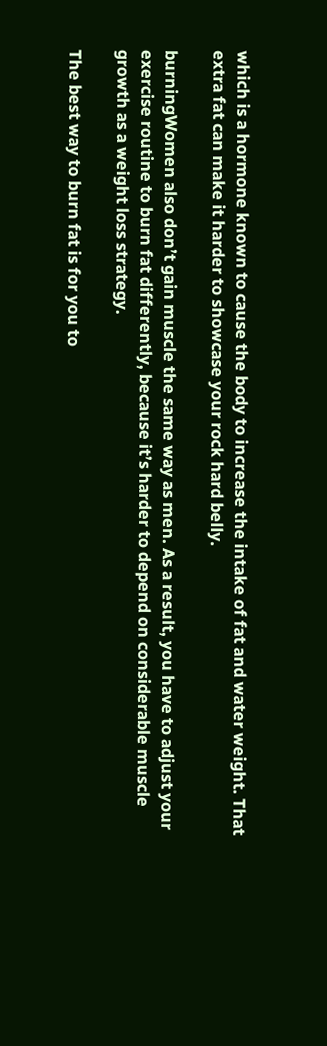which is a hormone known to cause the body to increase the intake of fat and water weight. That extra fat can make it harder to showcase your rock hard belly.

burningWomen also don’t gain muscle the same way as men. As a result, you have to adjust your exercise routine to burn fat differently, because it’s harder to depend on considerable muscle growth as a weight loss strategy.

The best way to burn fat is for you to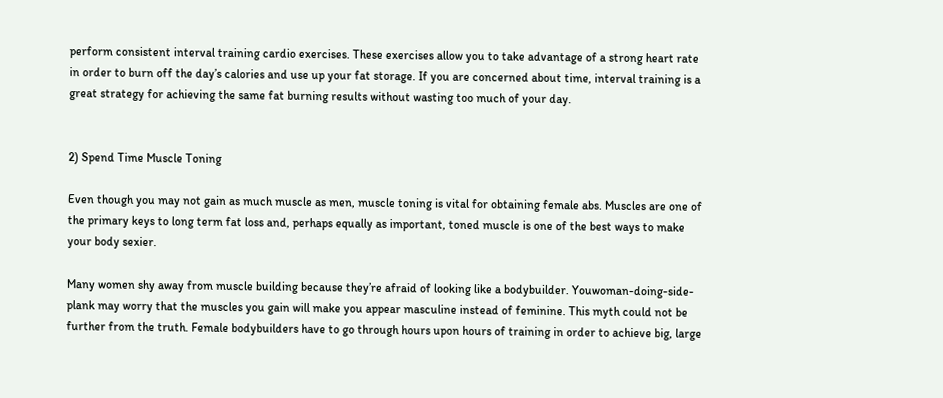perform consistent interval training cardio exercises. These exercises allow you to take advantage of a strong heart rate in order to burn off the day’s calories and use up your fat storage. If you are concerned about time, interval training is a great strategy for achieving the same fat burning results without wasting too much of your day.


2) Spend Time Muscle Toning

Even though you may not gain as much muscle as men, muscle toning is vital for obtaining female abs. Muscles are one of the primary keys to long term fat loss and, perhaps equally as important, toned muscle is one of the best ways to make your body sexier.

Many women shy away from muscle building because they’re afraid of looking like a bodybuilder. Youwoman-doing-side-plank may worry that the muscles you gain will make you appear masculine instead of feminine. This myth could not be further from the truth. Female bodybuilders have to go through hours upon hours of training in order to achieve big, large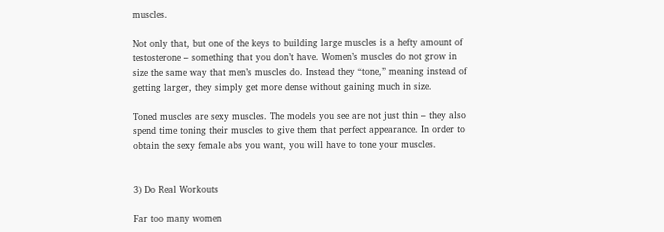muscles.

Not only that, but one of the keys to building large muscles is a hefty amount of testosterone – something that you don’t have. Women’s muscles do not grow in size the same way that men’s muscles do. Instead they “tone,” meaning instead of getting larger, they simply get more dense without gaining much in size.

Toned muscles are sexy muscles. The models you see are not just thin – they also spend time toning their muscles to give them that perfect appearance. In order to obtain the sexy female abs you want, you will have to tone your muscles.


3) Do Real Workouts

Far too many women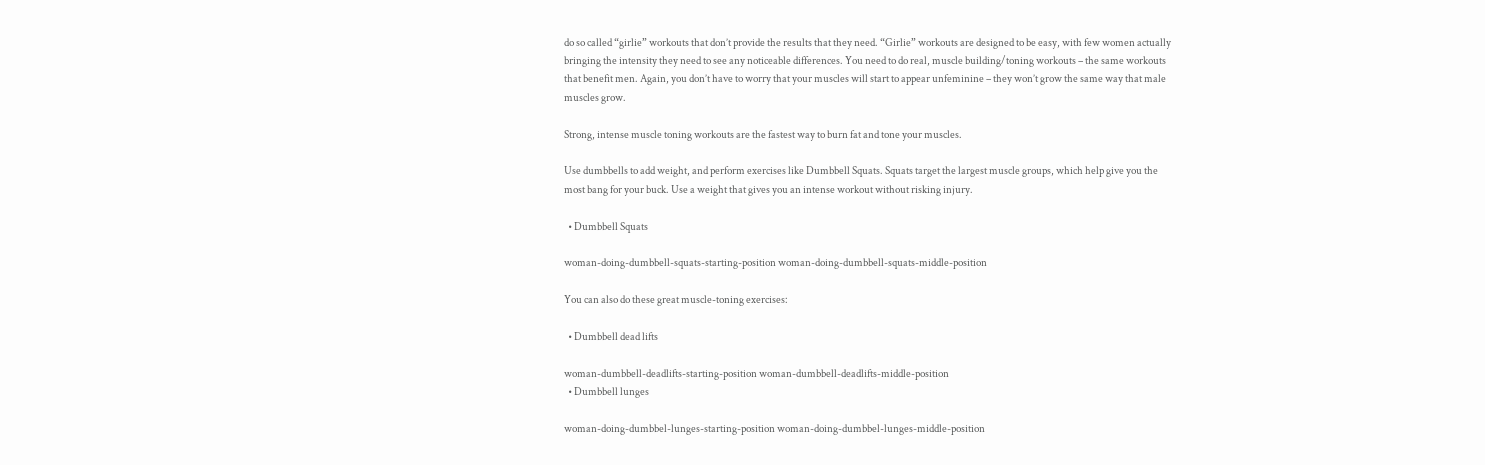do so called “girlie” workouts that don’t provide the results that they need. “Girlie” workouts are designed to be easy, with few women actually bringing the intensity they need to see any noticeable differences. You need to do real, muscle building/toning workouts – the same workouts that benefit men. Again, you don’t have to worry that your muscles will start to appear unfeminine – they won’t grow the same way that male muscles grow.

Strong, intense muscle toning workouts are the fastest way to burn fat and tone your muscles.

Use dumbbells to add weight, and perform exercises like Dumbbell Squats. Squats target the largest muscle groups, which help give you the most bang for your buck. Use a weight that gives you an intense workout without risking injury.

  • Dumbbell Squats

woman-doing-dumbbell-squats-starting-position woman-doing-dumbbell-squats-middle-position

You can also do these great muscle-toning exercises:

  • Dumbbell dead lifts

woman-dumbbell-deadlifts-starting-position woman-dumbbell-deadlifts-middle-position
  • Dumbbell lunges

woman-doing-dumbbel-lunges-starting-position woman-doing-dumbbel-lunges-middle-position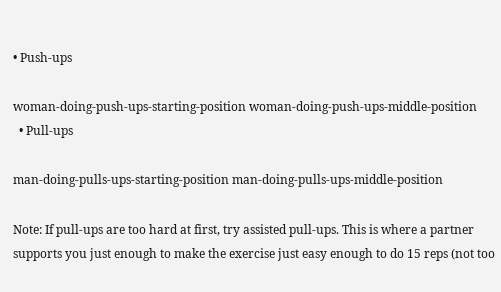• Push-ups

woman-doing-push-ups-starting-position woman-doing-push-ups-middle-position
  • Pull-ups

man-doing-pulls-ups-starting-position man-doing-pulls-ups-middle-position

Note: If pull-ups are too hard at first, try assisted pull-ups. This is where a partner supports you just enough to make the exercise just easy enough to do 15 reps (not too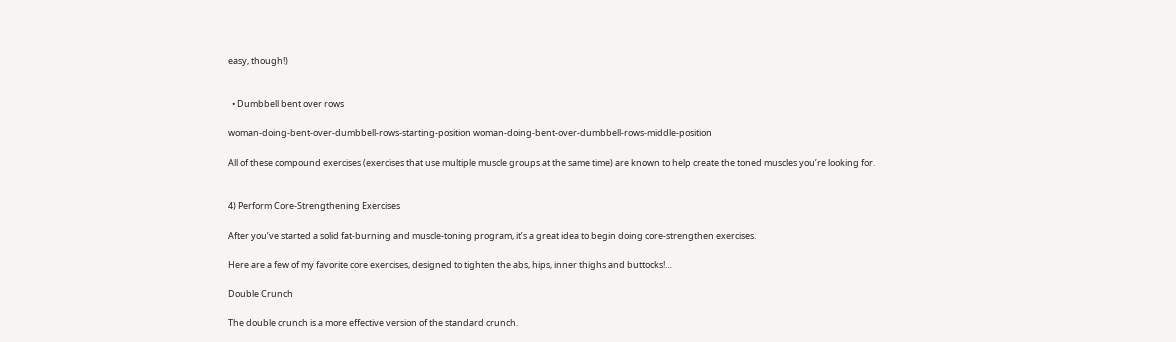easy, though!)


  • Dumbbell bent over rows

woman-doing-bent-over-dumbbell-rows-starting-position woman-doing-bent-over-dumbbell-rows-middle-position

All of these compound exercises (exercises that use multiple muscle groups at the same time) are known to help create the toned muscles you’re looking for.


4) Perform Core-Strengthening Exercises

After you’ve started a solid fat-burning and muscle-toning program, it’s a great idea to begin doing core-strengthen exercises.

Here are a few of my favorite core exercises, designed to tighten the abs, hips, inner thighs and buttocks!…

Double Crunch

The double crunch is a more effective version of the standard crunch.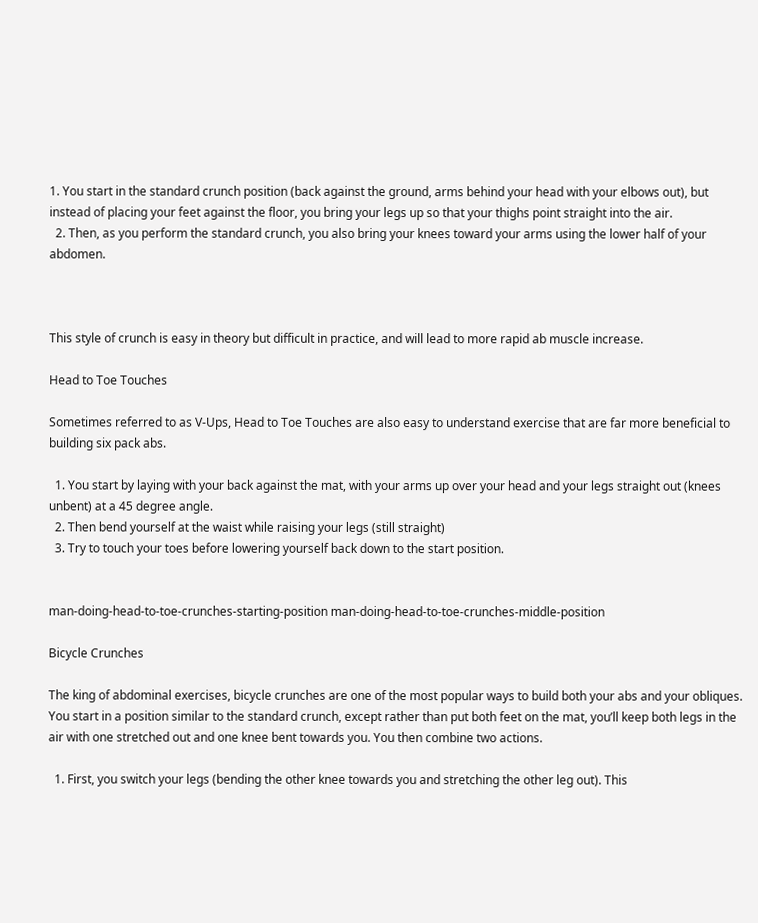1. You start in the standard crunch position (back against the ground, arms behind your head with your elbows out), but instead of placing your feet against the floor, you bring your legs up so that your thighs point straight into the air.
  2. Then, as you perform the standard crunch, you also bring your knees toward your arms using the lower half of your abdomen.



This style of crunch is easy in theory but difficult in practice, and will lead to more rapid ab muscle increase.

Head to Toe Touches

Sometimes referred to as V-Ups, Head to Toe Touches are also easy to understand exercise that are far more beneficial to building six pack abs.

  1. You start by laying with your back against the mat, with your arms up over your head and your legs straight out (knees unbent) at a 45 degree angle.
  2. Then bend yourself at the waist while raising your legs (still straight)
  3. Try to touch your toes before lowering yourself back down to the start position.


man-doing-head-to-toe-crunches-starting-position man-doing-head-to-toe-crunches-middle-position

Bicycle Crunches

The king of abdominal exercises, bicycle crunches are one of the most popular ways to build both your abs and your obliques. You start in a position similar to the standard crunch, except rather than put both feet on the mat, you’ll keep both legs in the air with one stretched out and one knee bent towards you. You then combine two actions.

  1. First, you switch your legs (bending the other knee towards you and stretching the other leg out). This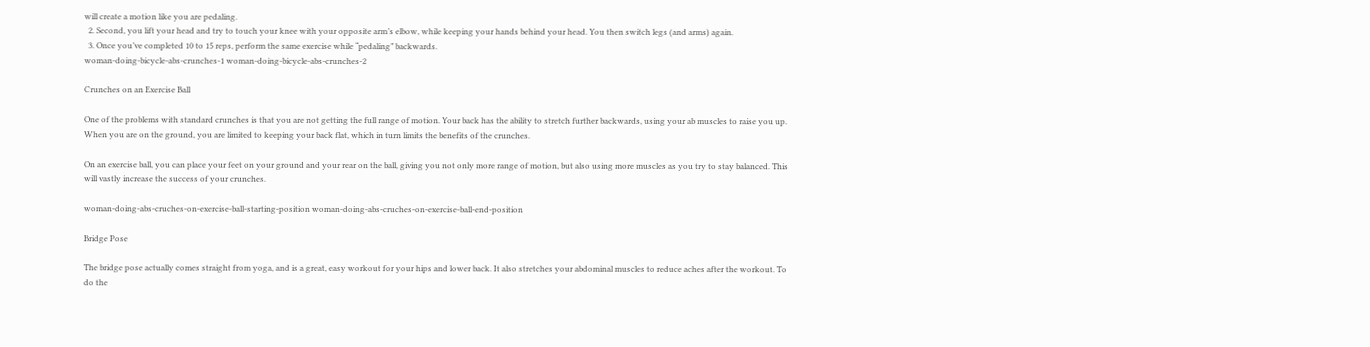will create a motion like you are pedaling.
  2. Second, you lift your head and try to touch your knee with your opposite arm’s elbow, while keeping your hands behind your head. You then switch legs (and arms) again.
  3. Once you’ve completed 10 to 15 reps, perform the same exercise while “pedaling” backwards.
woman-doing-bicycle-abs-crunches-1 woman-doing-bicycle-abs-crunches-2

Crunches on an Exercise Ball

One of the problems with standard crunches is that you are not getting the full range of motion. Your back has the ability to stretch further backwards, using your ab muscles to raise you up. When you are on the ground, you are limited to keeping your back flat, which in turn limits the benefits of the crunches.

On an exercise ball, you can place your feet on your ground and your rear on the ball, giving you not only more range of motion, but also using more muscles as you try to stay balanced. This will vastly increase the success of your crunches.

woman-doing-abs-cruches-on-exercise-ball-starting-position woman-doing-abs-cruches-on-exercise-ball-end-position

Bridge Pose

The bridge pose actually comes straight from yoga, and is a great, easy workout for your hips and lower back. It also stretches your abdominal muscles to reduce aches after the workout. To do the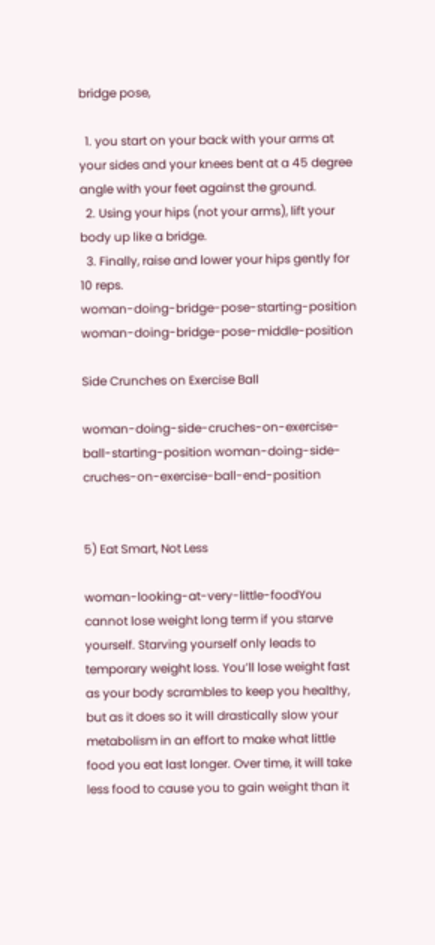bridge pose,

  1. you start on your back with your arms at your sides and your knees bent at a 45 degree angle with your feet against the ground.
  2. Using your hips (not your arms), lift your body up like a bridge.
  3. Finally, raise and lower your hips gently for 10 reps.
woman-doing-bridge-pose-starting-position woman-doing-bridge-pose-middle-position

Side Crunches on Exercise Ball

woman-doing-side-cruches-on-exercise-ball-starting-position woman-doing-side-cruches-on-exercise-ball-end-position


5) Eat Smart, Not Less

woman-looking-at-very-little-foodYou cannot lose weight long term if you starve yourself. Starving yourself only leads to temporary weight loss. You’ll lose weight fast as your body scrambles to keep you healthy, but as it does so it will drastically slow your metabolism in an effort to make what little food you eat last longer. Over time, it will take less food to cause you to gain weight than it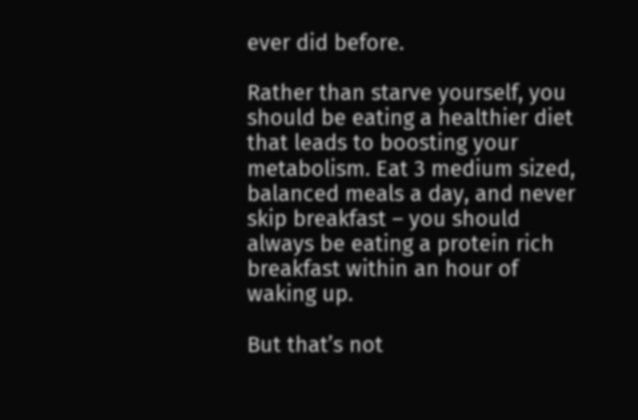ever did before.

Rather than starve yourself, you should be eating a healthier diet that leads to boosting your metabolism. Eat 3 medium sized, balanced meals a day, and never skip breakfast – you should always be eating a protein rich breakfast within an hour of waking up.

But that’s not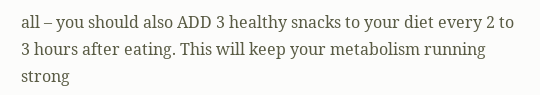all – you should also ADD 3 healthy snacks to your diet every 2 to 3 hours after eating. This will keep your metabolism running strong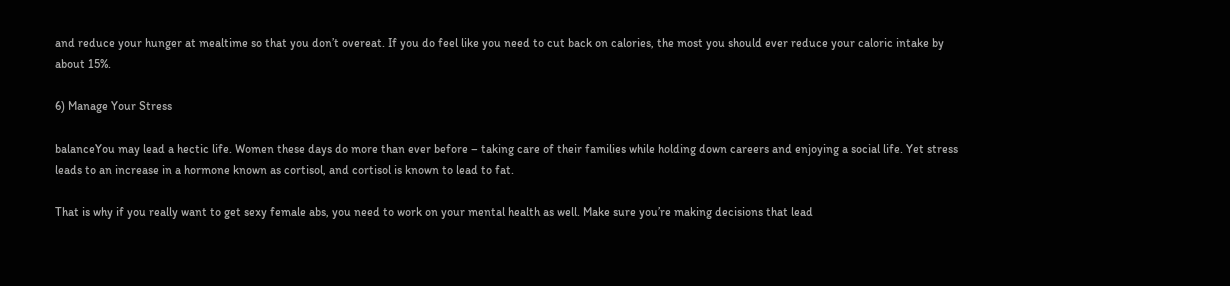and reduce your hunger at mealtime so that you don’t overeat. If you do feel like you need to cut back on calories, the most you should ever reduce your caloric intake by about 15%.

6) Manage Your Stress

balanceYou may lead a hectic life. Women these days do more than ever before – taking care of their families while holding down careers and enjoying a social life. Yet stress leads to an increase in a hormone known as cortisol, and cortisol is known to lead to fat.

That is why if you really want to get sexy female abs, you need to work on your mental health as well. Make sure you’re making decisions that lead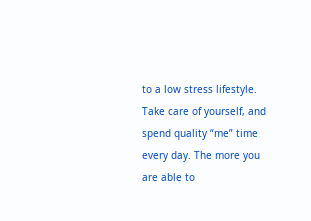to a low stress lifestyle. Take care of yourself, and spend quality “me” time every day. The more you are able to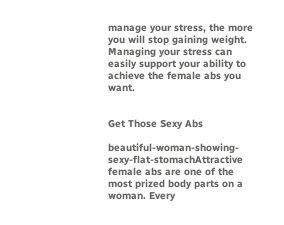manage your stress, the more you will stop gaining weight. Managing your stress can easily support your ability to achieve the female abs you want.


Get Those Sexy Abs

beautiful-woman-showing-sexy-flat-stomachAttractive female abs are one of the most prized body parts on a woman. Every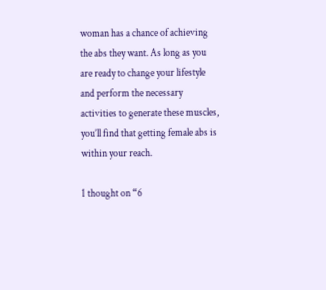woman has a chance of achieving the abs they want. As long as you are ready to change your lifestyle and perform the necessary activities to generate these muscles, you’ll find that getting female abs is within your reach.

1 thought on “6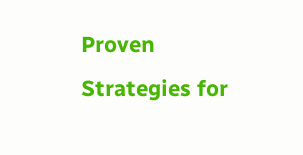Proven Strategies for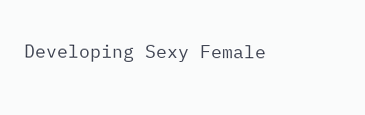Developing Sexy Female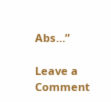Abs…”

Leave a Comment